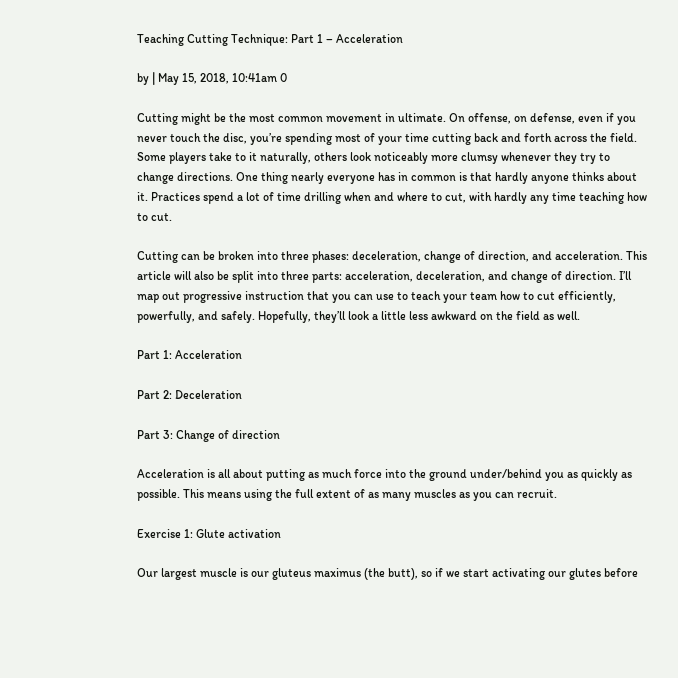Teaching Cutting Technique: Part 1 – Acceleration

by | May 15, 2018, 10:41am 0

Cutting might be the most common movement in ultimate. On offense, on defense, even if you never touch the disc, you’re spending most of your time cutting back and forth across the field. Some players take to it naturally, others look noticeably more clumsy whenever they try to change directions. One thing nearly everyone has in common is that hardly anyone thinks about it. Practices spend a lot of time drilling when and where to cut, with hardly any time teaching how to cut.

Cutting can be broken into three phases: deceleration, change of direction, and acceleration. This article will also be split into three parts: acceleration, deceleration, and change of direction. I’ll map out progressive instruction that you can use to teach your team how to cut efficiently, powerfully, and safely. Hopefully, they’ll look a little less awkward on the field as well.

Part 1: Acceleration

Part 2: Deceleration

Part 3: Change of direction

Acceleration is all about putting as much force into the ground under/behind you as quickly as possible. This means using the full extent of as many muscles as you can recruit.

Exercise 1: Glute activation

Our largest muscle is our gluteus maximus (the butt), so if we start activating our glutes before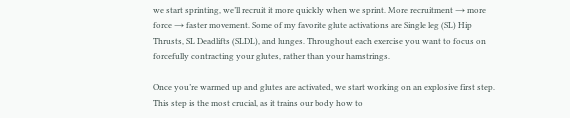we start sprinting, we’ll recruit it more quickly when we sprint. More recruitment → more force → faster movement. Some of my favorite glute activations are Single leg (SL) Hip Thrusts, SL Deadlifts (SLDL), and lunges. Throughout each exercise you want to focus on forcefully contracting your glutes, rather than your hamstrings.

Once you’re warmed up and glutes are activated, we start working on an explosive first step. This step is the most crucial, as it trains our body how to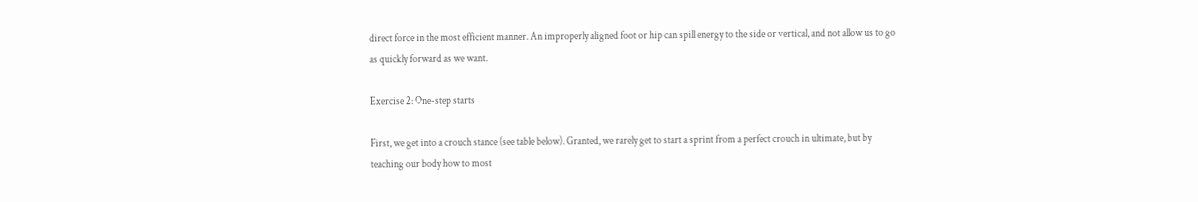direct force in the most efficient manner. An improperly aligned foot or hip can spill energy to the side or vertical, and not allow us to go as quickly forward as we want.

Exercise 2: One-step starts

First, we get into a crouch stance (see table below). Granted, we rarely get to start a sprint from a perfect crouch in ultimate, but by teaching our body how to most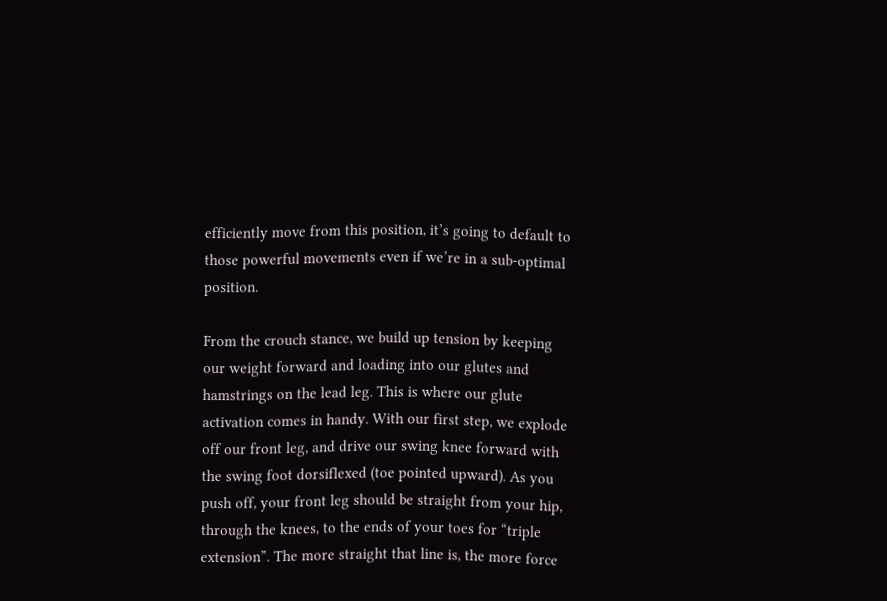efficiently move from this position, it’s going to default to those powerful movements even if we’re in a sub-optimal position.

From the crouch stance, we build up tension by keeping our weight forward and loading into our glutes and hamstrings on the lead leg. This is where our glute activation comes in handy. With our first step, we explode off our front leg, and drive our swing knee forward with the swing foot dorsiflexed (toe pointed upward). As you push off, your front leg should be straight from your hip, through the knees, to the ends of your toes for “triple extension”. The more straight that line is, the more force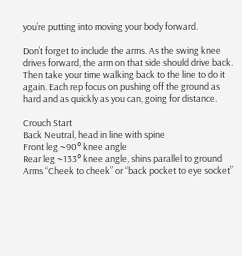you’re putting into moving your body forward.

Don’t forget to include the arms. As the swing knee drives forward, the arm on that side should drive back. Then take your time walking back to the line to do it again. Each rep focus on pushing off the ground as hard and as quickly as you can, going for distance.

Crouch Start
Back Neutral, head in line with spine
Front leg ~90° knee angle
Rear leg ~133° knee angle, shins parallel to ground
Arms “Cheek to cheek” or “back pocket to eye socket”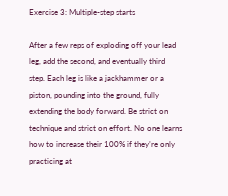Exercise 3: Multiple-step starts

After a few reps of exploding off your lead leg, add the second, and eventually third step. Each leg is like a jackhammer or a piston, pounding into the ground, fully extending the body forward. Be strict on technique and strict on effort. No one learns how to increase their 100% if they’re only practicing at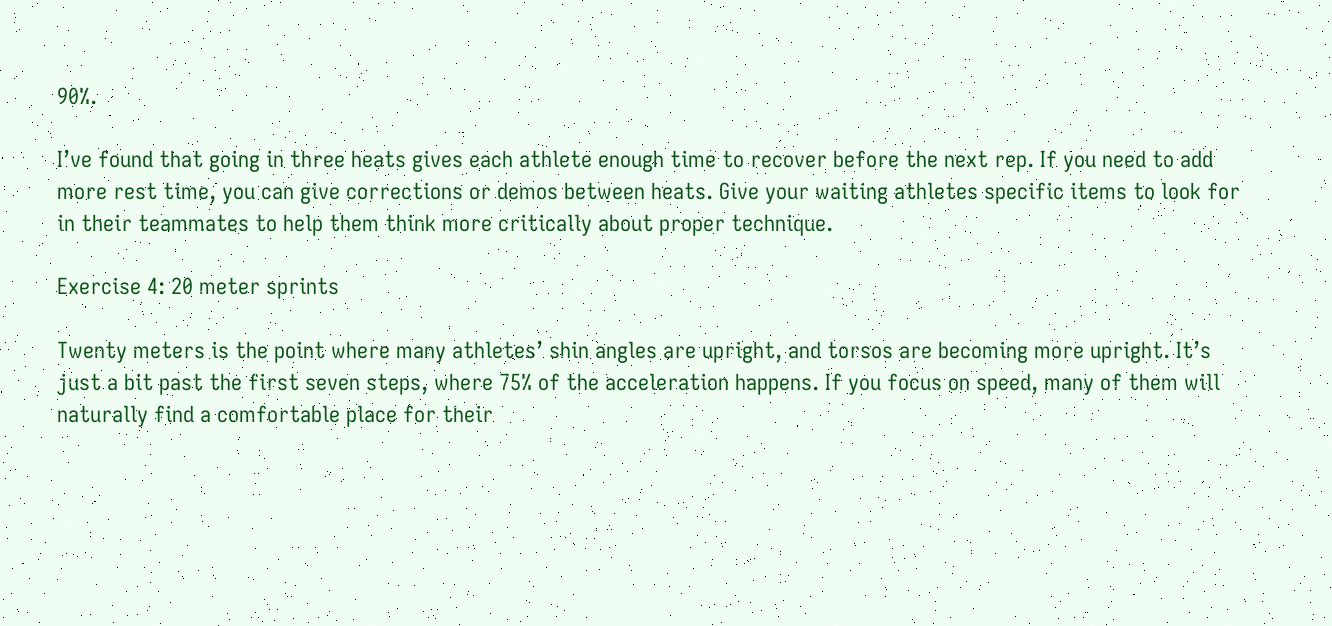90%.

I’ve found that going in three heats gives each athlete enough time to recover before the next rep. If you need to add more rest time, you can give corrections or demos between heats. Give your waiting athletes specific items to look for in their teammates to help them think more critically about proper technique.

Exercise 4: 20 meter sprints

Twenty meters is the point where many athletes’ shin angles are upright, and torsos are becoming more upright. It’s just a bit past the first seven steps, where 75% of the acceleration happens. If you focus on speed, many of them will naturally find a comfortable place for their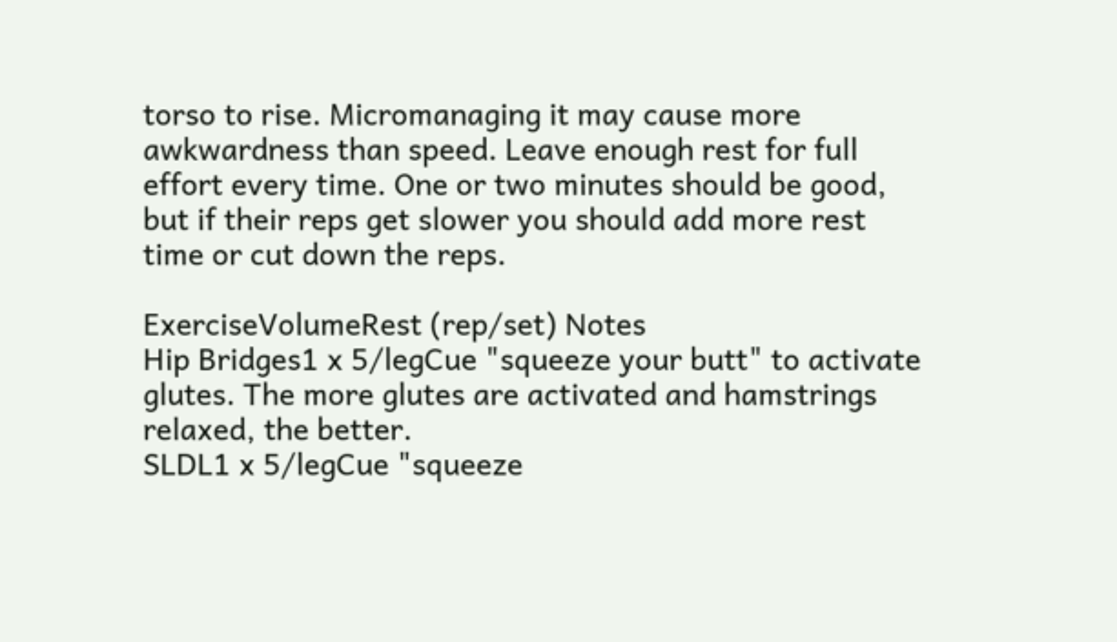torso to rise. Micromanaging it may cause more awkwardness than speed. Leave enough rest for full effort every time. One or two minutes should be good, but if their reps get slower you should add more rest time or cut down the reps.

ExerciseVolumeRest (rep/set) Notes
Hip Bridges1 x 5/legCue "squeeze your butt" to activate glutes. The more glutes are activated and hamstrings relaxed, the better.
SLDL1 x 5/legCue "squeeze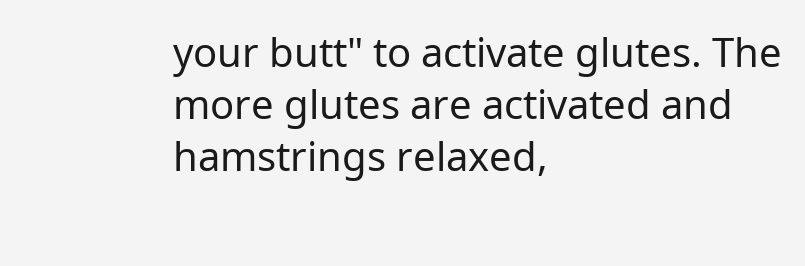your butt" to activate glutes. The more glutes are activated and hamstrings relaxed,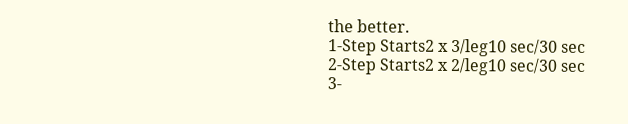the better.
1-Step Starts2 x 3/leg10 sec/30 sec
2-Step Starts2 x 2/leg10 sec/30 sec
3-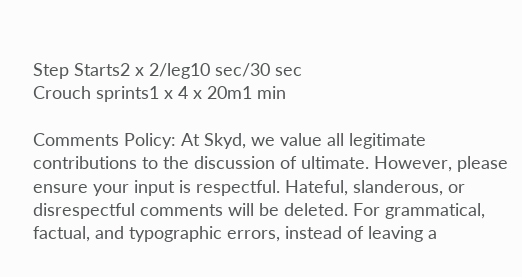Step Starts2 x 2/leg10 sec/30 sec
Crouch sprints1 x 4 x 20m1 min

Comments Policy: At Skyd, we value all legitimate contributions to the discussion of ultimate. However, please ensure your input is respectful. Hateful, slanderous, or disrespectful comments will be deleted. For grammatical, factual, and typographic errors, instead of leaving a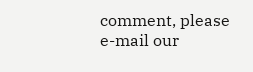comment, please e-mail our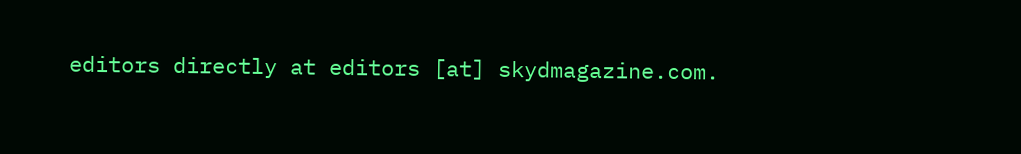editors directly at editors [at] skydmagazine.com.